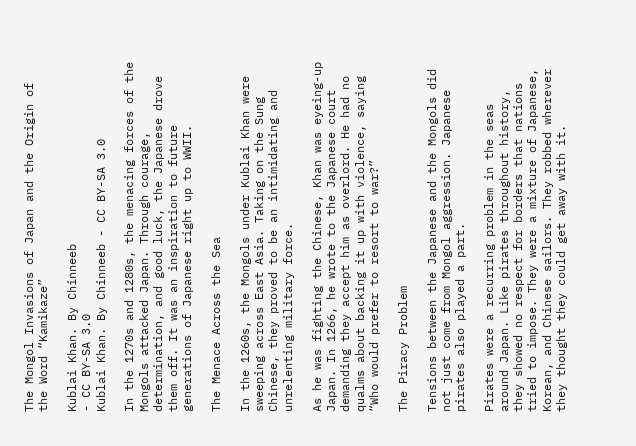The Mongol Invasions of Japan and the Origin of the Word “Kamikaze”

Kublai Khan. By Chinneeb
- CC BY-SA 3.0
Kublai Khan. By Chinneeb - CC BY-SA 3.0

In the 1270s and 1280s, the menacing forces of the Mongols attacked Japan. Through courage, determination, and good luck, the Japanese drove them off. It was an inspiration to future generations of Japanese right up to WWII.

The Menace Across the Sea

In the 1260s, the Mongols under Kublai Khan were sweeping across East Asia. Taking on the Sung Chinese, they proved to be an intimidating and unrelenting military force.

As he was fighting the Chinese, Khan was eyeing-up Japan. In 1266, he wrote to the Japanese court demanding they accept him as overlord. He had no qualms about backing it up with violence, saying “Who would prefer to resort to war?”

The Piracy Problem

Tensions between the Japanese and the Mongols did not just come from Mongol aggression. Japanese pirates also played a part.

Pirates were a recurring problem in the seas around Japan. Like pirates throughout history, they showed no respect for borders that nations tried to impose. They were a mixture of Japanese, Korean, and Chinese sailors. They robbed wherever they thought they could get away with it.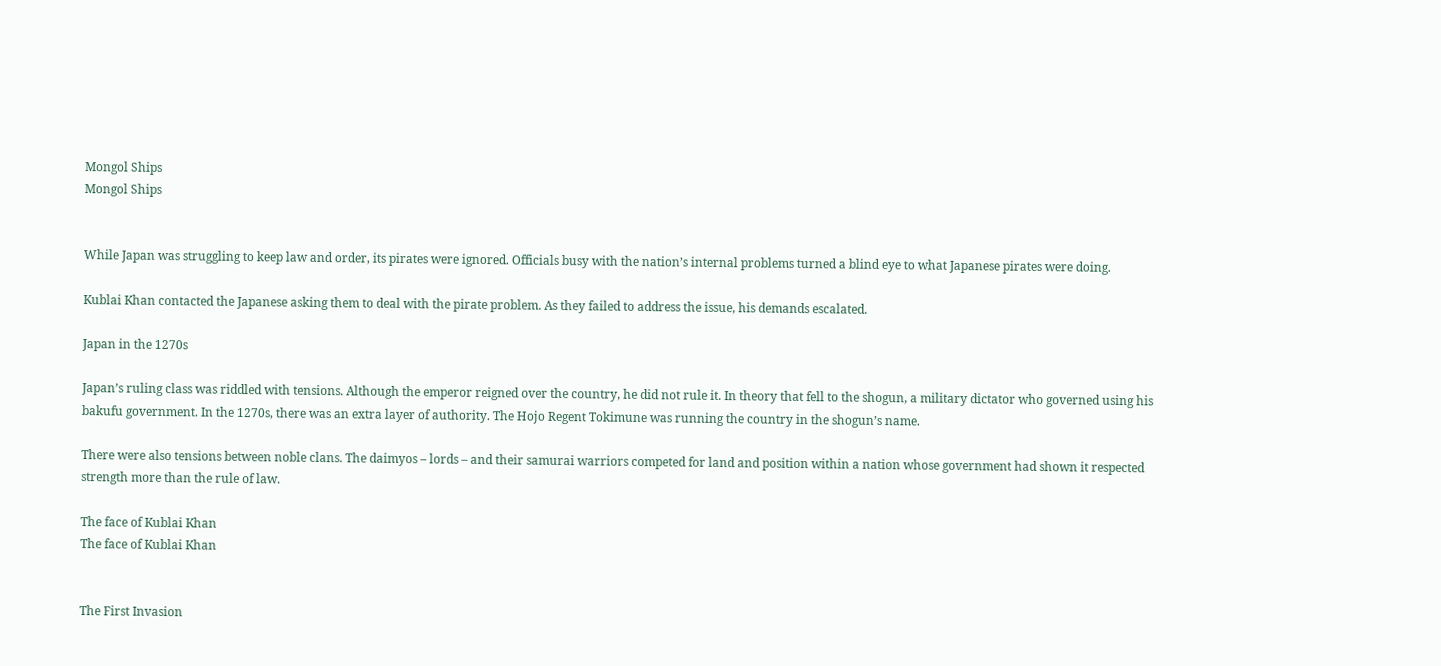Mongol Ships
Mongol Ships


While Japan was struggling to keep law and order, its pirates were ignored. Officials busy with the nation’s internal problems turned a blind eye to what Japanese pirates were doing.

Kublai Khan contacted the Japanese asking them to deal with the pirate problem. As they failed to address the issue, his demands escalated.

Japan in the 1270s

Japan’s ruling class was riddled with tensions. Although the emperor reigned over the country, he did not rule it. In theory that fell to the shogun, a military dictator who governed using his bakufu government. In the 1270s, there was an extra layer of authority. The Hojo Regent Tokimune was running the country in the shogun’s name.

There were also tensions between noble clans. The daimyos – lords – and their samurai warriors competed for land and position within a nation whose government had shown it respected strength more than the rule of law.

The face of Kublai Khan
The face of Kublai Khan


The First Invasion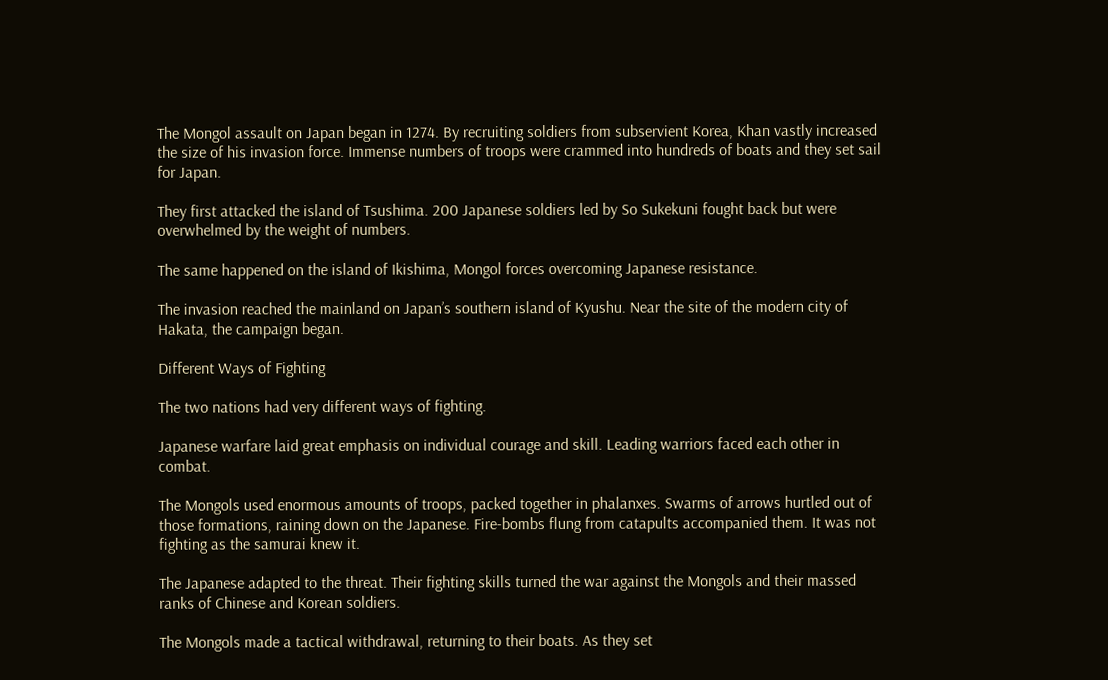The Mongol assault on Japan began in 1274. By recruiting soldiers from subservient Korea, Khan vastly increased the size of his invasion force. Immense numbers of troops were crammed into hundreds of boats and they set sail for Japan.

They first attacked the island of Tsushima. 200 Japanese soldiers led by So Sukekuni fought back but were overwhelmed by the weight of numbers.

The same happened on the island of Ikishima, Mongol forces overcoming Japanese resistance.

The invasion reached the mainland on Japan’s southern island of Kyushu. Near the site of the modern city of Hakata, the campaign began.

Different Ways of Fighting

The two nations had very different ways of fighting.

Japanese warfare laid great emphasis on individual courage and skill. Leading warriors faced each other in combat.

The Mongols used enormous amounts of troops, packed together in phalanxes. Swarms of arrows hurtled out of those formations, raining down on the Japanese. Fire-bombs flung from catapults accompanied them. It was not fighting as the samurai knew it.

The Japanese adapted to the threat. Their fighting skills turned the war against the Mongols and their massed ranks of Chinese and Korean soldiers.

The Mongols made a tactical withdrawal, returning to their boats. As they set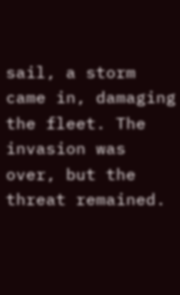sail, a storm came in, damaging the fleet. The invasion was over, but the threat remained.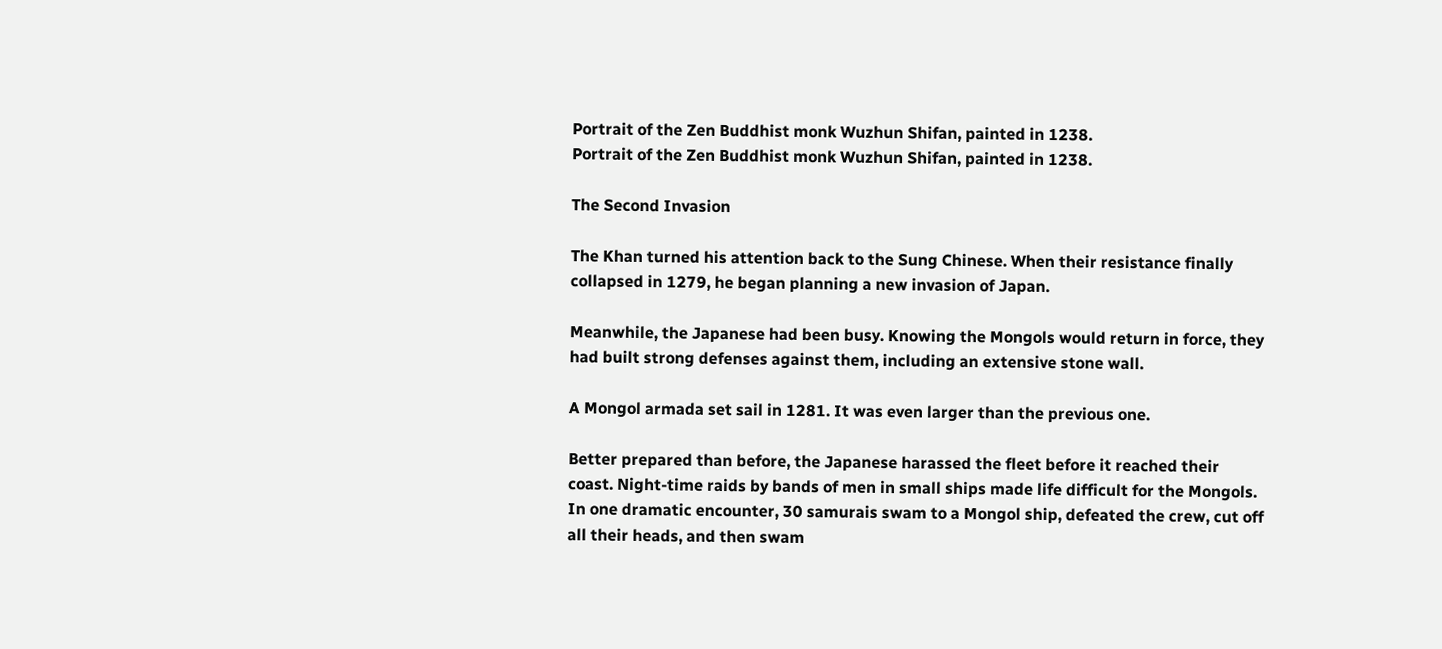Portrait of the Zen Buddhist monk Wuzhun Shifan, painted in 1238.
Portrait of the Zen Buddhist monk Wuzhun Shifan, painted in 1238.

The Second Invasion

The Khan turned his attention back to the Sung Chinese. When their resistance finally collapsed in 1279, he began planning a new invasion of Japan.

Meanwhile, the Japanese had been busy. Knowing the Mongols would return in force, they had built strong defenses against them, including an extensive stone wall.

A Mongol armada set sail in 1281. It was even larger than the previous one.

Better prepared than before, the Japanese harassed the fleet before it reached their coast. Night-time raids by bands of men in small ships made life difficult for the Mongols. In one dramatic encounter, 30 samurais swam to a Mongol ship, defeated the crew, cut off all their heads, and then swam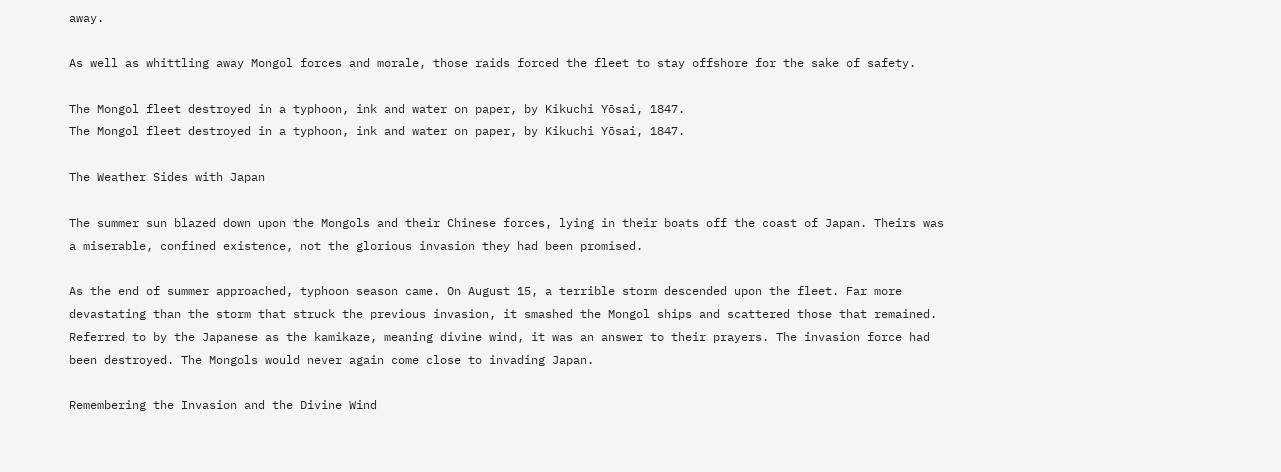away.

As well as whittling away Mongol forces and morale, those raids forced the fleet to stay offshore for the sake of safety.

The Mongol fleet destroyed in a typhoon, ink and water on paper, by Kikuchi Yōsai, 1847.
The Mongol fleet destroyed in a typhoon, ink and water on paper, by Kikuchi Yōsai, 1847.

The Weather Sides with Japan

The summer sun blazed down upon the Mongols and their Chinese forces, lying in their boats off the coast of Japan. Theirs was a miserable, confined existence, not the glorious invasion they had been promised.

As the end of summer approached, typhoon season came. On August 15, a terrible storm descended upon the fleet. Far more devastating than the storm that struck the previous invasion, it smashed the Mongol ships and scattered those that remained. Referred to by the Japanese as the kamikaze, meaning divine wind, it was an answer to their prayers. The invasion force had been destroyed. The Mongols would never again come close to invading Japan.

Remembering the Invasion and the Divine Wind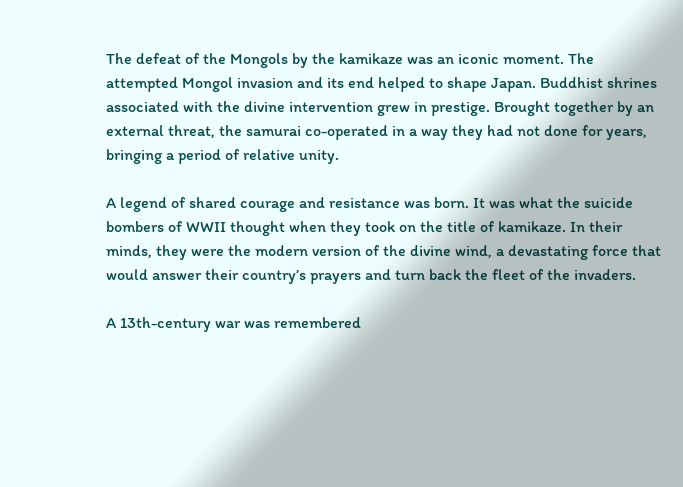The defeat of the Mongols by the kamikaze was an iconic moment. The attempted Mongol invasion and its end helped to shape Japan. Buddhist shrines associated with the divine intervention grew in prestige. Brought together by an external threat, the samurai co-operated in a way they had not done for years, bringing a period of relative unity.

A legend of shared courage and resistance was born. It was what the suicide bombers of WWII thought when they took on the title of kamikaze. In their minds, they were the modern version of the divine wind, a devastating force that would answer their country’s prayers and turn back the fleet of the invaders.

A 13th-century war was remembered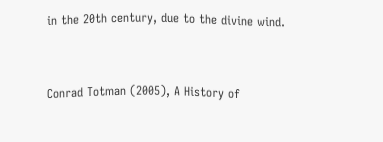in the 20th century, due to the divine wind.


Conrad Totman (2005), A History of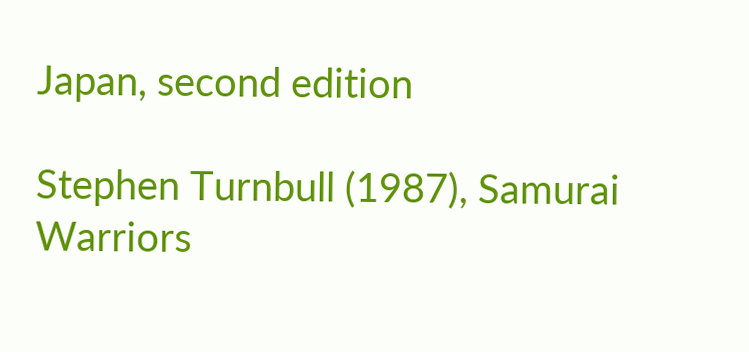Japan, second edition

Stephen Turnbull (1987), Samurai Warriors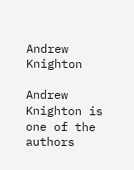Andrew Knighton

Andrew Knighton is one of the authors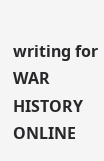writing for WAR HISTORY ONLINE